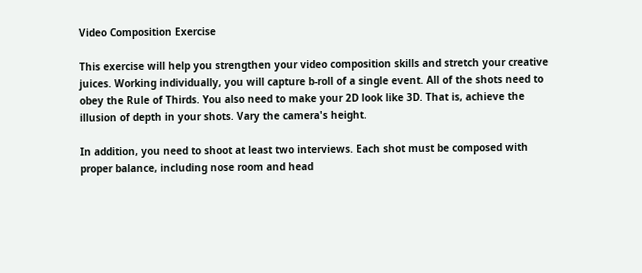Video Composition Exercise

This exercise will help you strengthen your video composition skills and stretch your creative juices. Working individually, you will capture b-roll of a single event. All of the shots need to obey the Rule of Thirds. You also need to make your 2D look like 3D. That is, achieve the illusion of depth in your shots. Vary the camera's height.

In addition, you need to shoot at least two interviews. Each shot must be composed with proper balance, including nose room and head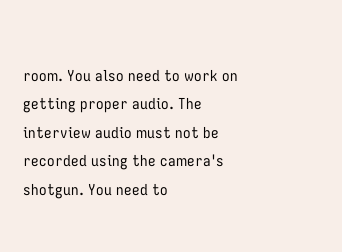room. You also need to work on getting proper audio. The interview audio must not be recorded using the camera's shotgun. You need to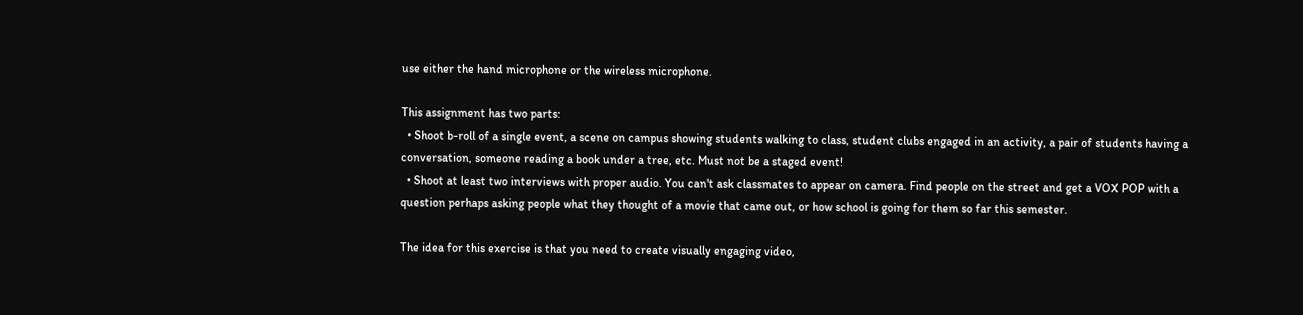use either the hand microphone or the wireless microphone.

This assignment has two parts:
  • Shoot b-roll of a single event, a scene on campus showing students walking to class, student clubs engaged in an activity, a pair of students having a conversation, someone reading a book under a tree, etc. Must not be a staged event!
  • Shoot at least two interviews with proper audio. You can't ask classmates to appear on camera. Find people on the street and get a VOX POP with a question perhaps asking people what they thought of a movie that came out, or how school is going for them so far this semester.

The idea for this exercise is that you need to create visually engaging video,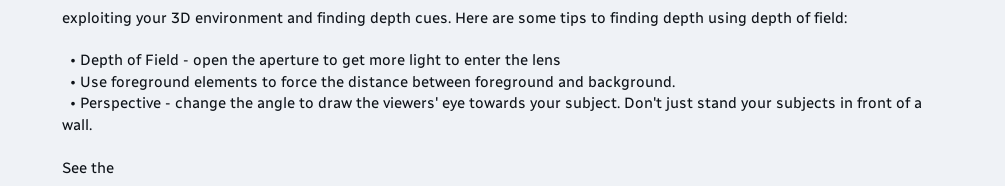exploiting your 3D environment and finding depth cues. Here are some tips to finding depth using depth of field:

  • Depth of Field - open the aperture to get more light to enter the lens
  • Use foreground elements to force the distance between foreground and background.
  • Perspective - change the angle to draw the viewers' eye towards your subject. Don't just stand your subjects in front of a wall.

See the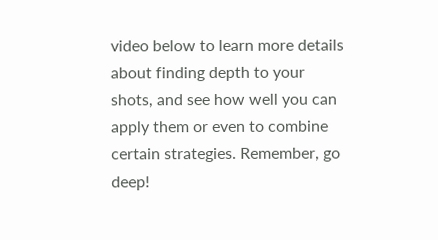video below to learn more details about finding depth to your shots, and see how well you can apply them or even to combine certain strategies. Remember, go deep!